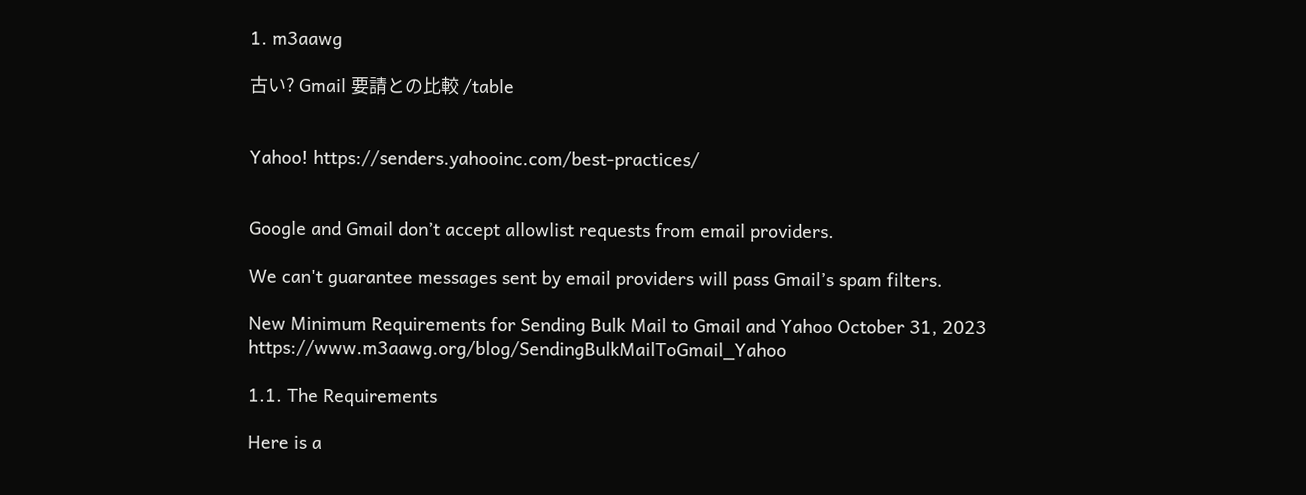1. m3aawg

古い? Gmail 要請との比較 /table


Yahoo! https://senders.yahooinc.com/best-practices/


Google and Gmail don’t accept allowlist requests from email providers.

We can't guarantee messages sent by email providers will pass Gmail’s spam filters.

New Minimum Requirements for Sending Bulk Mail to Gmail and Yahoo October 31, 2023 https://www.m3aawg.org/blog/SendingBulkMailToGmail_Yahoo

1.1. The Requirements

Here is a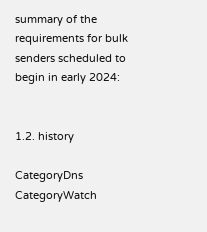summary of the requirements for bulk senders scheduled to begin in early 2024:


1.2. history

CategoryDns CategoryWatch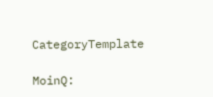CategoryTemplate

MoinQ: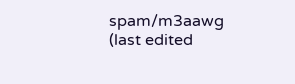spam/m3aawg (last edited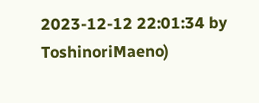2023-12-12 22:01:34 by ToshinoriMaeno)